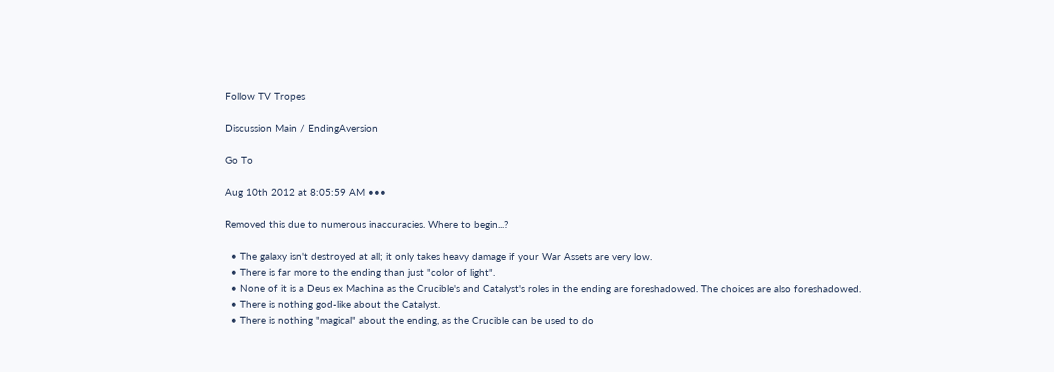Follow TV Tropes

Discussion Main / EndingAversion

Go To

Aug 10th 2012 at 8:05:59 AM •••

Removed this due to numerous inaccuracies. Where to begin...?

  • The galaxy isn't destroyed at all; it only takes heavy damage if your War Assets are very low.
  • There is far more to the ending than just "color of light".
  • None of it is a Deus ex Machina as the Crucible's and Catalyst's roles in the ending are foreshadowed. The choices are also foreshadowed.
  • There is nothing god-like about the Catalyst.
  • There is nothing "magical" about the ending, as the Crucible can be used to do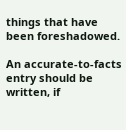things that have been foreshadowed.

An accurate-to-facts entry should be written, if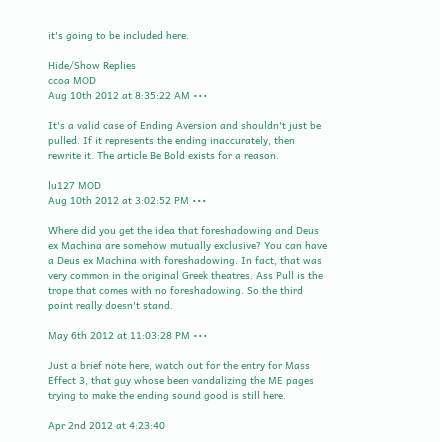it's going to be included here.

Hide/Show Replies
ccoa MOD
Aug 10th 2012 at 8:35:22 AM •••

It's a valid case of Ending Aversion and shouldn't just be pulled. If it represents the ending inaccurately, then rewrite it. The article Be Bold exists for a reason.

lu127 MOD
Aug 10th 2012 at 3:02:52 PM •••

Where did you get the idea that foreshadowing and Deus ex Machina are somehow mutually exclusive? You can have a Deus ex Machina with foreshadowing. In fact, that was very common in the original Greek theatres. Ass Pull is the trope that comes with no foreshadowing. So the third point really doesn't stand.

May 6th 2012 at 11:03:28 PM •••

Just a brief note here, watch out for the entry for Mass Effect 3, that guy whose been vandalizing the ME pages trying to make the ending sound good is still here.

Apr 2nd 2012 at 4:23:40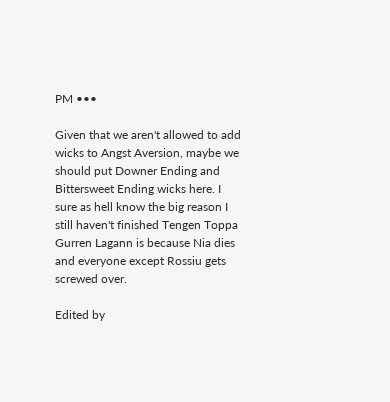PM •••

Given that we aren't allowed to add wicks to Angst Aversion, maybe we should put Downer Ending and Bittersweet Ending wicks here. I sure as hell know the big reason I still haven't finished Tengen Toppa Gurren Lagann is because Nia dies and everyone except Rossiu gets screwed over.

Edited by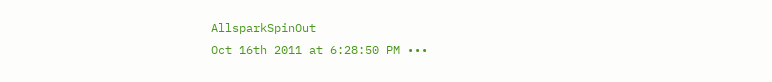AllsparkSpinOut
Oct 16th 2011 at 6:28:50 PM •••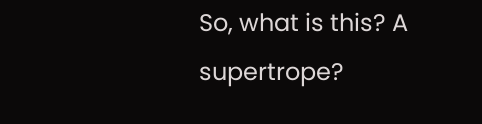So, what is this? A supertrope?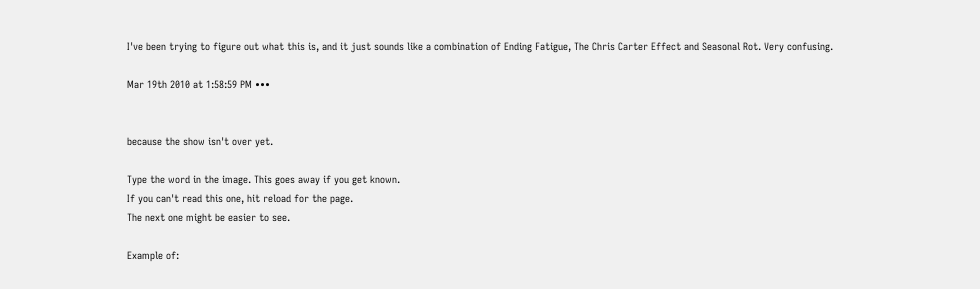I've been trying to figure out what this is, and it just sounds like a combination of Ending Fatigue, The Chris Carter Effect and Seasonal Rot. Very confusing.

Mar 19th 2010 at 1:58:59 PM •••


because the show isn't over yet.

Type the word in the image. This goes away if you get known.
If you can't read this one, hit reload for the page.
The next one might be easier to see.

Example of: